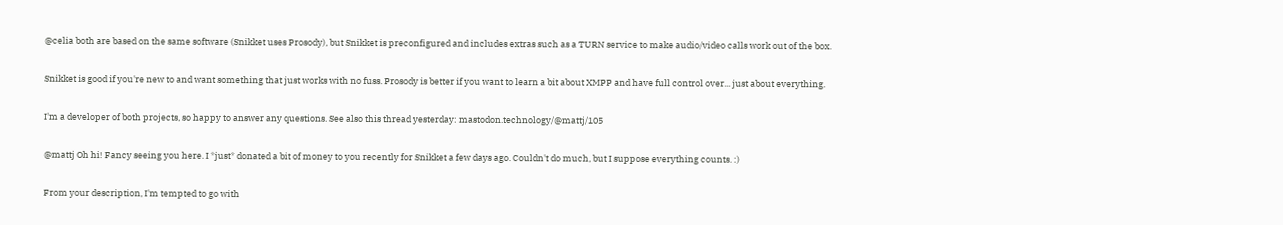@celia both are based on the same software (Snikket uses Prosody), but Snikket is preconfigured and includes extras such as a TURN service to make audio/video calls work out of the box.

Snikket is good if you're new to and want something that just works with no fuss. Prosody is better if you want to learn a bit about XMPP and have full control over... just about everything.

I'm a developer of both projects, so happy to answer any questions. See also this thread yesterday: mastodon.technology/@mattj/105

@mattj Oh hi! Fancy seeing you here. I *just* donated a bit of money to you recently for Snikket a few days ago. Couldn't do much, but I suppose everything counts. :)

From your description, I'm tempted to go with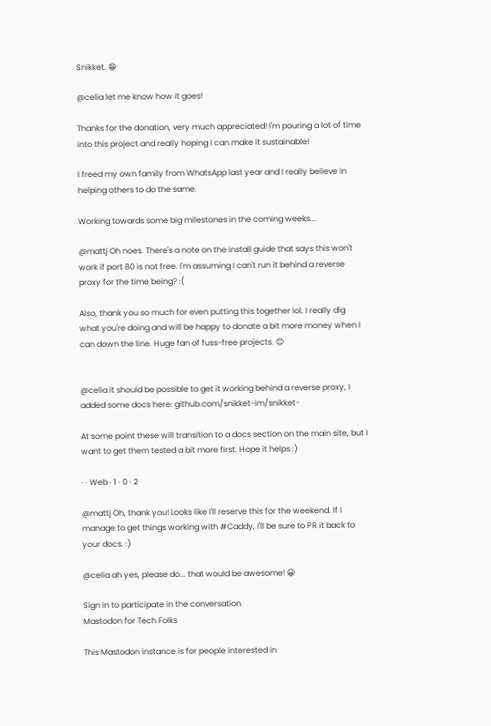Snikket. 😁

@celia let me know how it goes!

Thanks for the donation, very much appreciated! I'm pouring a lot of time into this project and really hoping I can make it sustainable!

I freed my own family from WhatsApp last year and I really believe in helping others to do the same.

Working towards some big milestones in the coming weeks...

@mattj Oh noes. There's a note on the install guide that says this won't work if port 80 is not free. I'm assuming I can't run it behind a reverse proxy for the time being? :(

Also, thank you so much for even putting this together lol. I really dig what you're doing and will be happy to donate a bit more money when I can down the line. Huge fan of fuss-free projects. 😊


@celia it should be possible to get it working behind a reverse proxy, I added some docs here: github.com/snikket-im/snikket-

At some point these will transition to a docs section on the main site, but I want to get them tested a bit more first. Hope it helps :)

· · Web · 1 · 0 · 2

@mattj Oh, thank you! Looks like I'll reserve this for the weekend. If I manage to get things working with #Caddy, I'll be sure to PR it back to your docs. :)

@celia ah yes, please do... that would be awesome! 😀

Sign in to participate in the conversation
Mastodon for Tech Folks

This Mastodon instance is for people interested in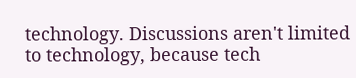technology. Discussions aren't limited to technology, because tech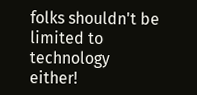folks shouldn't be limited to technology either!